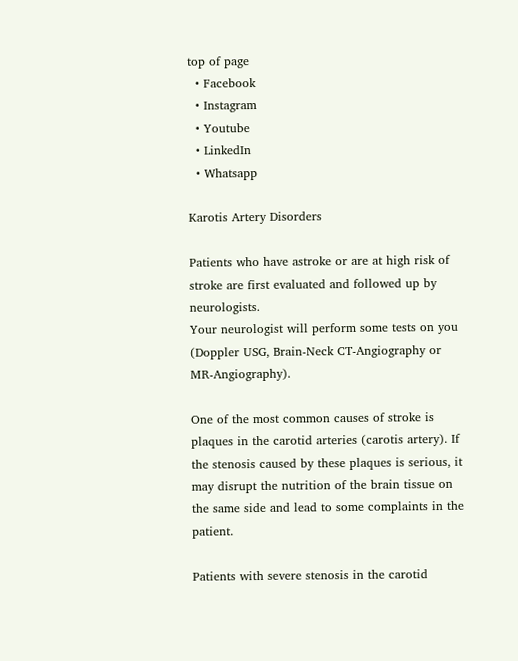top of page
  • Facebook
  • Instagram
  • Youtube
  • LinkedIn
  • Whatsapp

Karotis Artery Disorders

Patients who have astroke or are at high risk of stroke are first evaluated and followed up by neurologists.
Your neurologist will perform some tests on you (Doppler USG, Brain-Neck CT-Angiography or MR-Angiography).

One of the most common causes of stroke is plaques in the carotid arteries (carotis artery). If the stenosis caused by these plaques is serious, it may disrupt the nutrition of the brain tissue on the same side and lead to some complaints in the patient.

Patients with severe stenosis in the carotid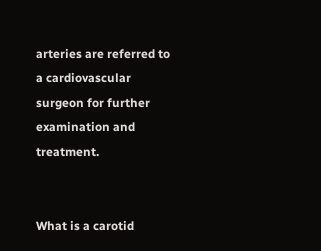arteries are referred to a cardiovascular surgeon for further examination and treatment.


What is a carotid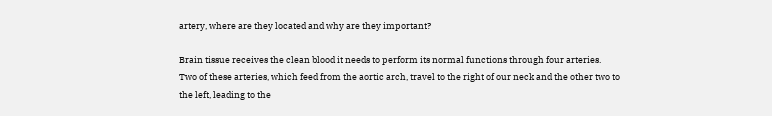artery, where are they located and why are they important?

Brain tissue receives the clean blood it needs to perform its normal functions through four arteries.
Two of these arteries, which feed from the aortic arch, travel to the right of our neck and the other two to the left, leading to the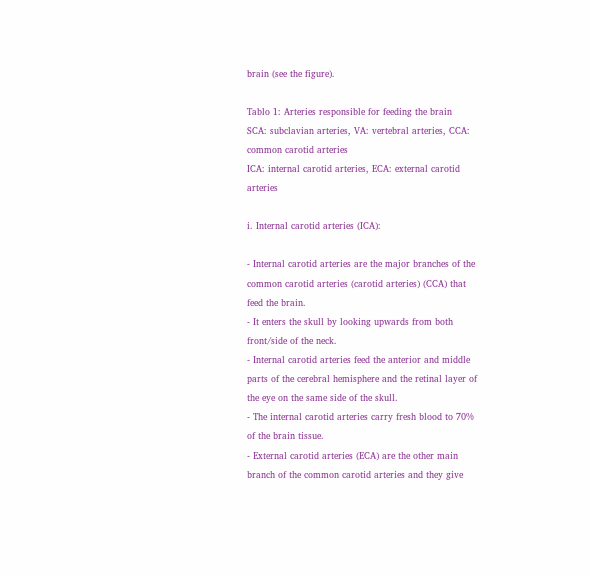brain (see the figure).

Tablo 1: Arteries responsible for feeding the brain
SCA: subclavian arteries, VA: vertebral arteries, CCA: common carotid arteries
ICA: internal carotid arteries, ECA: external carotid arteries

i. Internal carotid arteries (ICA):

- Internal carotid arteries are the major branches of the common carotid arteries (carotid arteries) (CCA) that feed the brain.
- It enters the skull by looking upwards from both front/side of the neck.
- Internal carotid arteries feed the anterior and middle parts of the cerebral hemisphere and the retinal layer of the eye on the same side of the skull.
- The internal carotid arteries carry fresh blood to 70% of the brain tissue.
- External carotid arteries (ECA) are the other main branch of the common carotid arteries and they give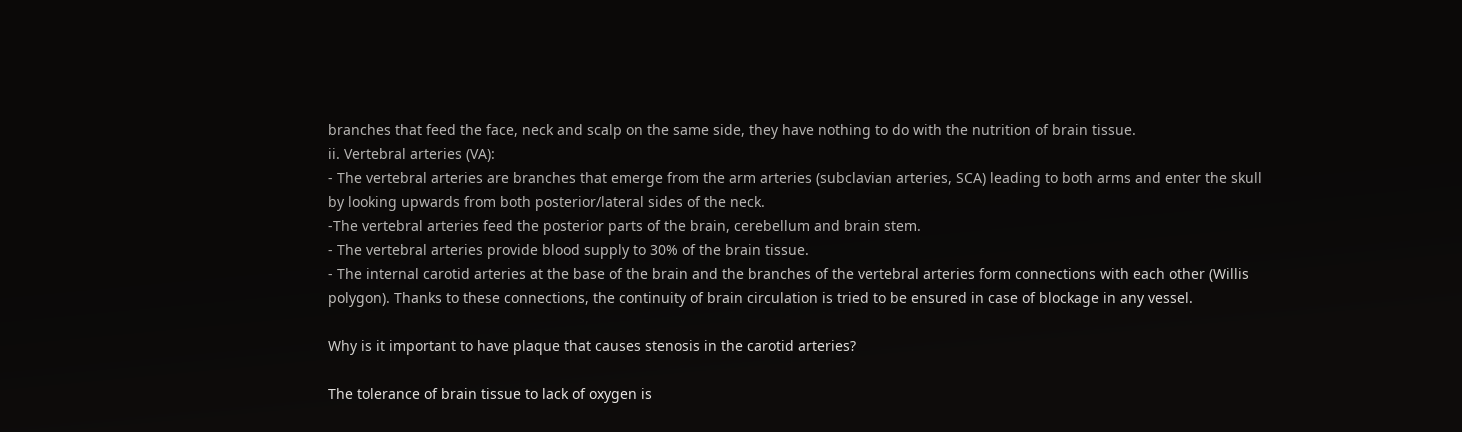branches that feed the face, neck and scalp on the same side, they have nothing to do with the nutrition of brain tissue.
ii. Vertebral arteries (VA):
- The vertebral arteries are branches that emerge from the arm arteries (subclavian arteries, SCA) leading to both arms and enter the skull by looking upwards from both posterior/lateral sides of the neck.
-The vertebral arteries feed the posterior parts of the brain, cerebellum and brain stem.
- The vertebral arteries provide blood supply to 30% of the brain tissue.
- The internal carotid arteries at the base of the brain and the branches of the vertebral arteries form connections with each other (Willis polygon). Thanks to these connections, the continuity of brain circulation is tried to be ensured in case of blockage in any vessel.

Why is it important to have plaque that causes stenosis in the carotid arteries?

The tolerance of brain tissue to lack of oxygen is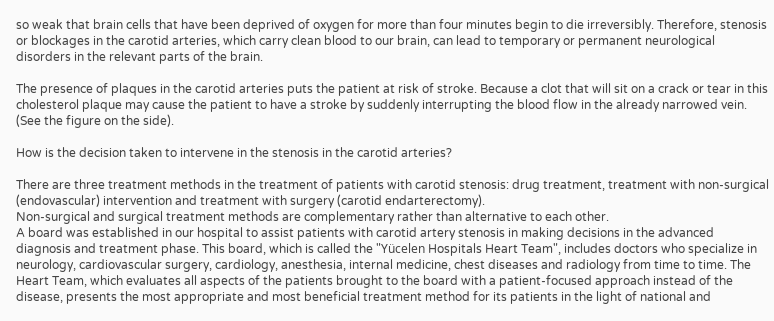so weak that brain cells that have been deprived of oxygen for more than four minutes begin to die irreversibly. Therefore, stenosis or blockages in the carotid arteries, which carry clean blood to our brain, can lead to temporary or permanent neurological disorders in the relevant parts of the brain.

The presence of plaques in the carotid arteries puts the patient at risk of stroke. Because a clot that will sit on a crack or tear in this cholesterol plaque may cause the patient to have a stroke by suddenly interrupting the blood flow in the already narrowed vein. (See the figure on the side).

How is the decision taken to intervene in the stenosis in the carotid arteries?

There are three treatment methods in the treatment of patients with carotid stenosis: drug treatment, treatment with non-surgical (endovascular) intervention and treatment with surgery (carotid endarterectomy).
Non-surgical and surgical treatment methods are complementary rather than alternative to each other.
A board was established in our hospital to assist patients with carotid artery stenosis in making decisions in the advanced diagnosis and treatment phase. This board, which is called the "Yücelen Hospitals Heart Team", includes doctors who specialize in neurology, cardiovascular surgery, cardiology, anesthesia, internal medicine, chest diseases and radiology from time to time. The Heart Team, which evaluates all aspects of the patients brought to the board with a patient-focused approach instead of the disease, presents the most appropriate and most beneficial treatment method for its patients in the light of national and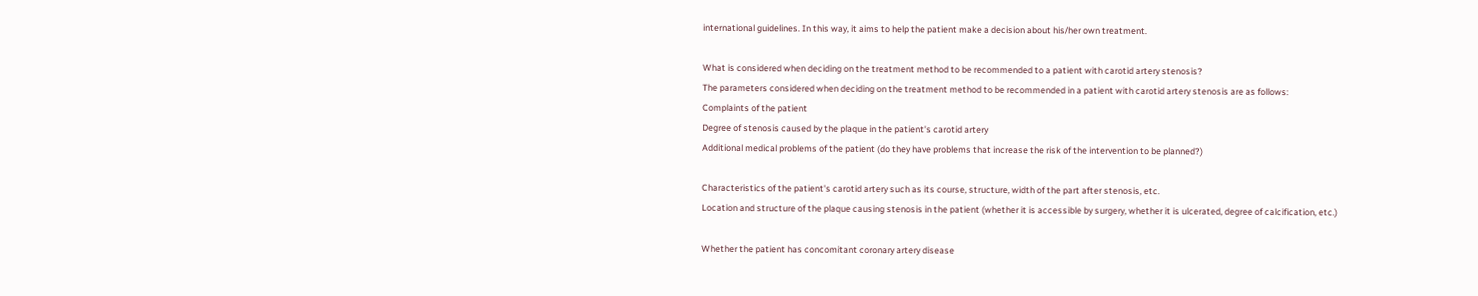international guidelines. In this way, it aims to help the patient make a decision about his/her own treatment.

What is considered when deciding on the treatment method to be recommended to a patient with carotid artery stenosis?
The parameters considered when deciding on the treatment method to be recommended in a patient with carotid artery stenosis are as follows:
Complaints of the patient
Degree of stenosis caused by the plaque in the patient's carotid artery
Additional medical problems of the patient (do they have problems that increase the risk of the intervention to be planned?)

Characteristics of the patient's carotid artery such as its course, structure, width of the part after stenosis, etc.
Location and structure of the plaque causing stenosis in the patient (whether it is accessible by surgery, whether it is ulcerated, degree of calcification, etc.)

Whether the patient has concomitant coronary artery disease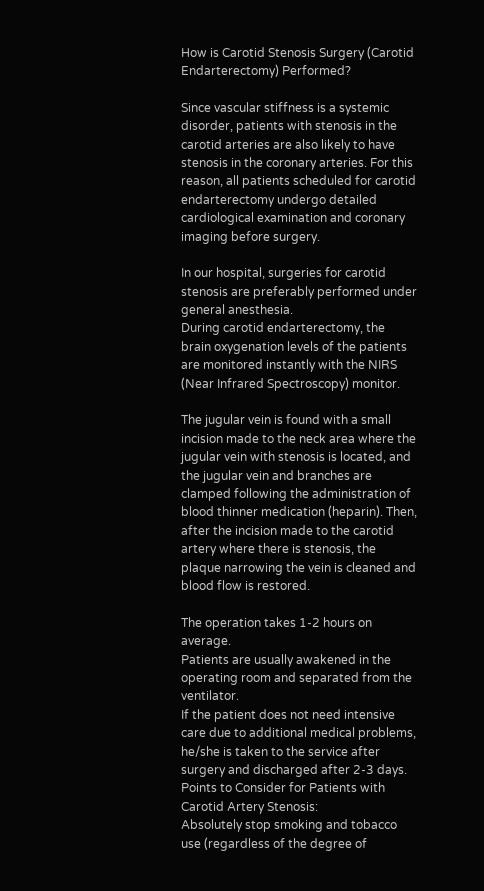How is Carotid Stenosis Surgery (Carotid Endarterectomy) Performed?

Since vascular stiffness is a systemic disorder, patients with stenosis in the carotid arteries are also likely to have stenosis in the coronary arteries. For this reason, all patients scheduled for carotid endarterectomy undergo detailed cardiological examination and coronary imaging before surgery.

In our hospital, surgeries for carotid stenosis are preferably performed under general anesthesia.
During carotid endarterectomy, the brain oxygenation levels of the patients are monitored instantly with the NIRS (Near Infrared Spectroscopy) monitor.

The jugular vein is found with a small incision made to the neck area where the jugular vein with stenosis is located, and the jugular vein and branches are clamped following the administration of blood thinner medication (heparin). Then, after the incision made to the carotid artery where there is stenosis, the plaque narrowing the vein is cleaned and blood flow is restored.

The operation takes 1-2 hours on average.
Patients are usually awakened in the operating room and separated from the ventilator.
If the patient does not need intensive care due to additional medical problems, he/she is taken to the service after surgery and discharged after 2-3 days.
Points to Consider for Patients with Carotid Artery Stenosis:
Absolutely stop smoking and tobacco use (regardless of the degree of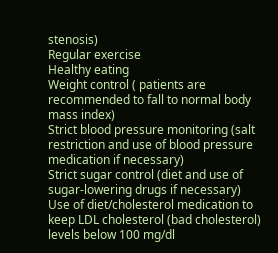stenosis)
Regular exercise
Healthy eating
Weight control ( patients are recommended to fall to normal body mass index)
Strict blood pressure monitoring (salt restriction and use of blood pressure medication if necessary)
Strict sugar control (diet and use of sugar-lowering drugs if necessary)
Use of diet/cholesterol medication to keep LDL cholesterol (bad cholesterol) levels below 100 mg/dl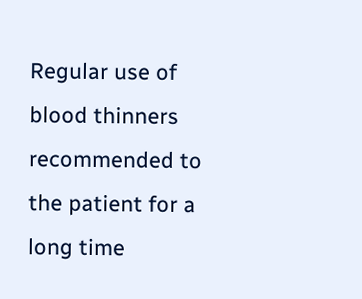Regular use of blood thinners recommended to the patient for a long time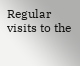Regular visits to the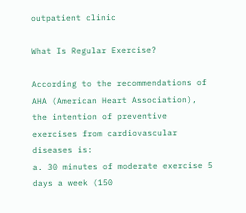outpatient clinic

What Is Regular Exercise?

According to the recommendations of AHA (American Heart Association), the intention of preventive exercises from cardiovascular diseases is:
a. 30 minutes of moderate exercise 5 days a week (150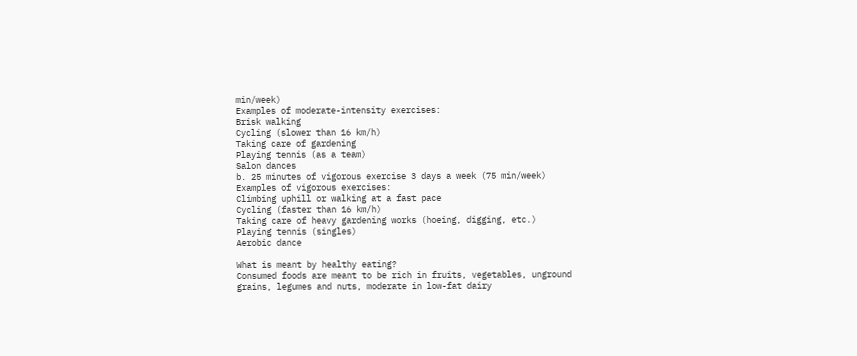min/week)
Examples of moderate-intensity exercises:
Brisk walking
Cycling (slower than 16 km/h)
Taking care of gardening
Playing tennis (as a team)
Salon dances
b. 25 minutes of vigorous exercise 3 days a week (75 min/week)
Examples of vigorous exercises:
Climbing uphill or walking at a fast pace
Cycling (faster than 16 km/h)
Taking care of heavy gardening works (hoeing, digging, etc.)
Playing tennis (singles)
Aerobic dance

What is meant by healthy eating?
Consumed foods are meant to be rich in fruits, vegetables, unground grains, legumes and nuts, moderate in low-fat dairy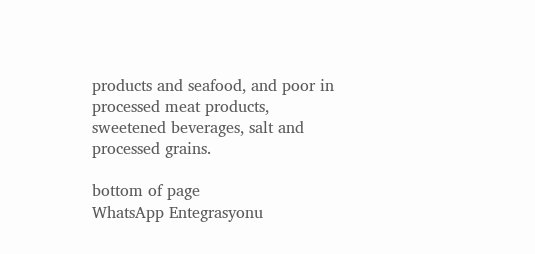products and seafood, and poor in processed meat products, sweetened beverages, salt and processed grains.

bottom of page
WhatsApp Entegrasyonu